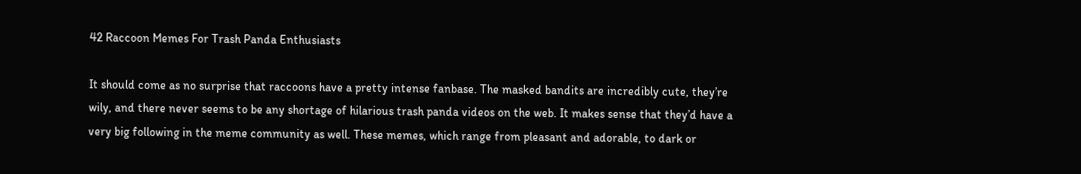42 Raccoon Memes For Trash Panda Enthusiasts

It should come as no surprise that raccoons have a pretty intense fanbase. The masked bandits are incredibly cute, they’re wily, and there never seems to be any shortage of hilarious trash panda videos on the web. It makes sense that they’d have a very big following in the meme community as well. These memes, which range from pleasant and adorable, to dark or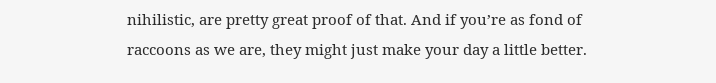nihilistic, are pretty great proof of that. And if you’re as fond of raccoons as we are, they might just make your day a little better.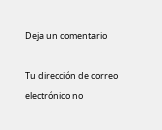Deja un comentario

Tu dirección de correo electrónico no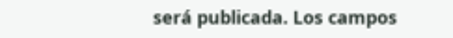será publicada. Los campos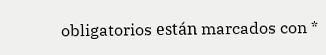obligatorios están marcados con *